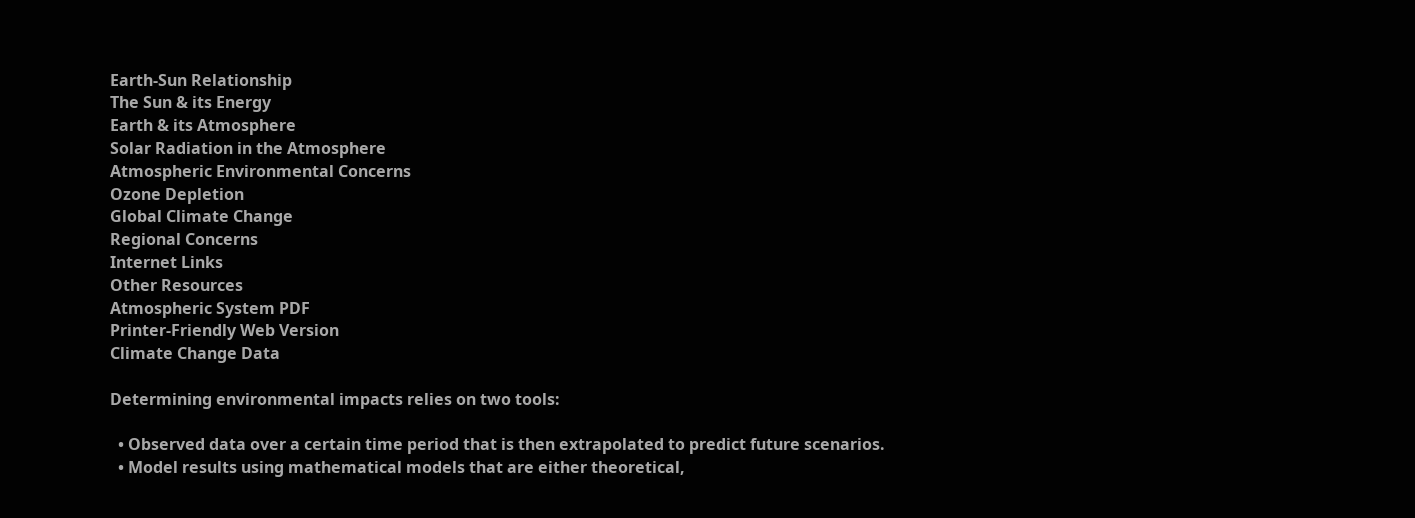Earth-Sun Relationship
The Sun & its Energy
Earth & its Atmosphere
Solar Radiation in the Atmosphere
Atmospheric Environmental Concerns
Ozone Depletion
Global Climate Change
Regional Concerns
Internet Links
Other Resources
Atmospheric System PDF
Printer-Friendly Web Version
Climate Change Data

Determining environmental impacts relies on two tools:

  • Observed data over a certain time period that is then extrapolated to predict future scenarios.
  • Model results using mathematical models that are either theoretical,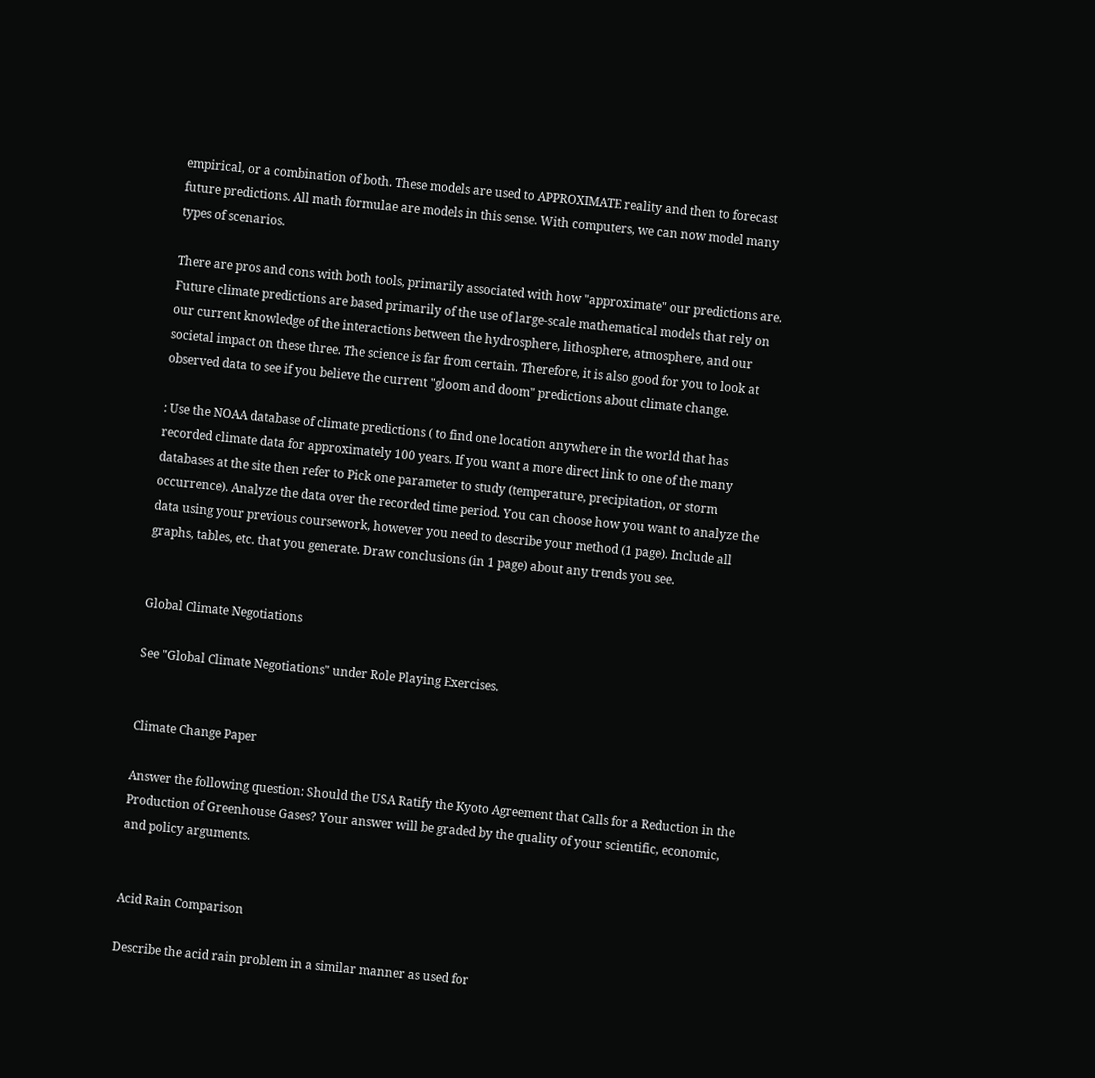empirical, or a combination of both. These models are used to APPROXIMATE reality and then to forecast future predictions. All math formulae are models in this sense. With computers, we can now model many types of scenarios.

There are pros and cons with both tools, primarily associated with how "approximate" our predictions are. Future climate predictions are based primarily of the use of large-scale mathematical models that rely on our current knowledge of the interactions between the hydrosphere, lithosphere, atmosphere, and our societal impact on these three. The science is far from certain. Therefore, it is also good for you to look at observed data to see if you believe the current "gloom and doom" predictions about climate change.

: Use the NOAA database of climate predictions ( to find one location anywhere in the world that has recorded climate data for approximately 100 years. If you want a more direct link to one of the many databases at the site then refer to Pick one parameter to study (temperature, precipitation, or storm occurrence). Analyze the data over the recorded time period. You can choose how you want to analyze the data using your previous coursework, however you need to describe your method (1 page). Include all graphs, tables, etc. that you generate. Draw conclusions (in 1 page) about any trends you see.


Global Climate Negotiations

See "Global Climate Negotiations" under Role Playing Exercises.


Climate Change Paper

Answer the following question: Should the USA Ratify the Kyoto Agreement that Calls for a Reduction in the Production of Greenhouse Gases? Your answer will be graded by the quality of your scientific, economic, and policy arguments.


Acid Rain Comparison

Describe the acid rain problem in a similar manner as used for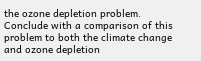the ozone depletion problem. Conclude with a comparison of this problem to both the climate change and ozone depletion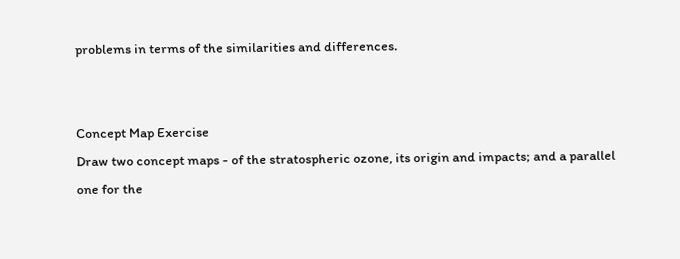problems in terms of the similarities and differences.


Concept Map Exercise
Draw two concept maps - of the stratospheric ozone, its origin and impacts; and a parallel one for the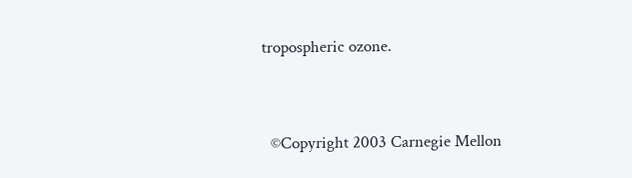tropospheric ozone.


  ©Copyright 2003 Carnegie Mellon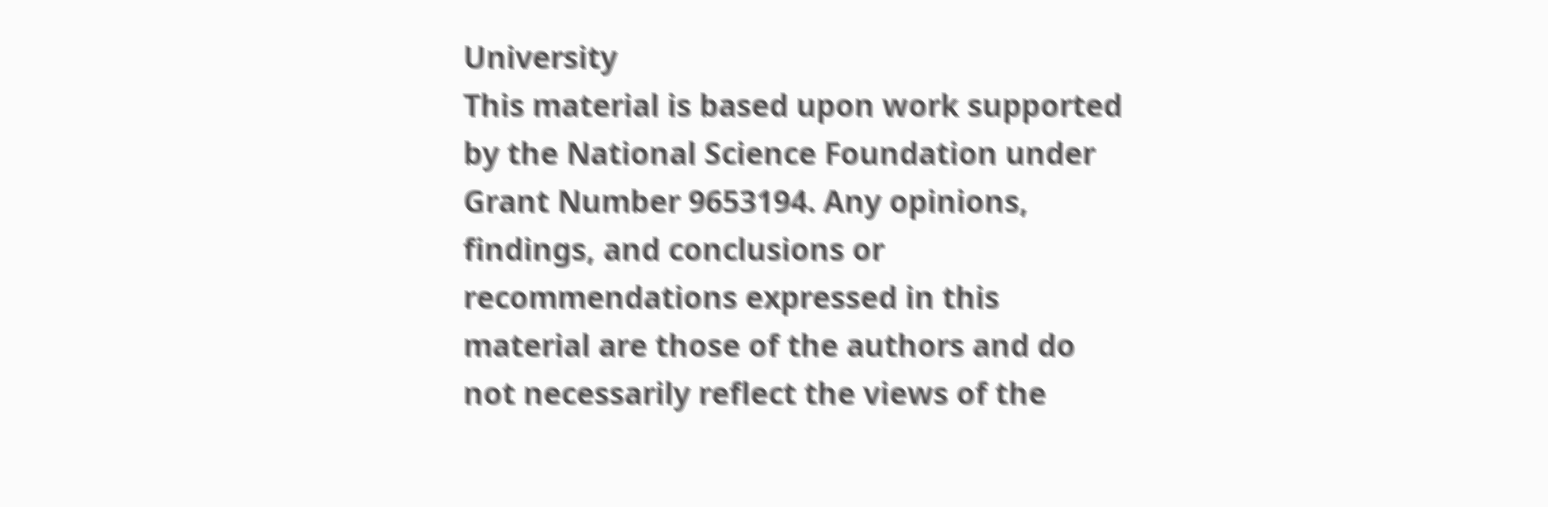University
This material is based upon work supported by the National Science Foundation under Grant Number 9653194. Any opinions, findings, and conclusions or recommendations expressed in this material are those of the authors and do not necessarily reflect the views of the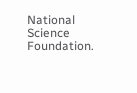National Science Foundation.